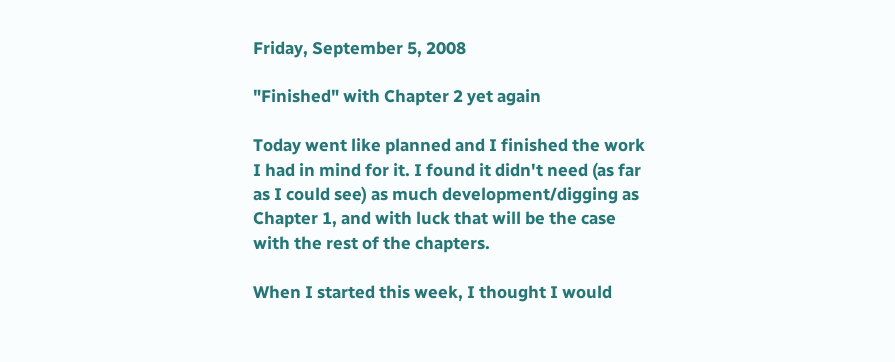Friday, September 5, 2008

"Finished" with Chapter 2 yet again

Today went like planned and I finished the work I had in mind for it. I found it didn't need (as far as I could see) as much development/digging as Chapter 1, and with luck that will be the case with the rest of the chapters.

When I started this week, I thought I would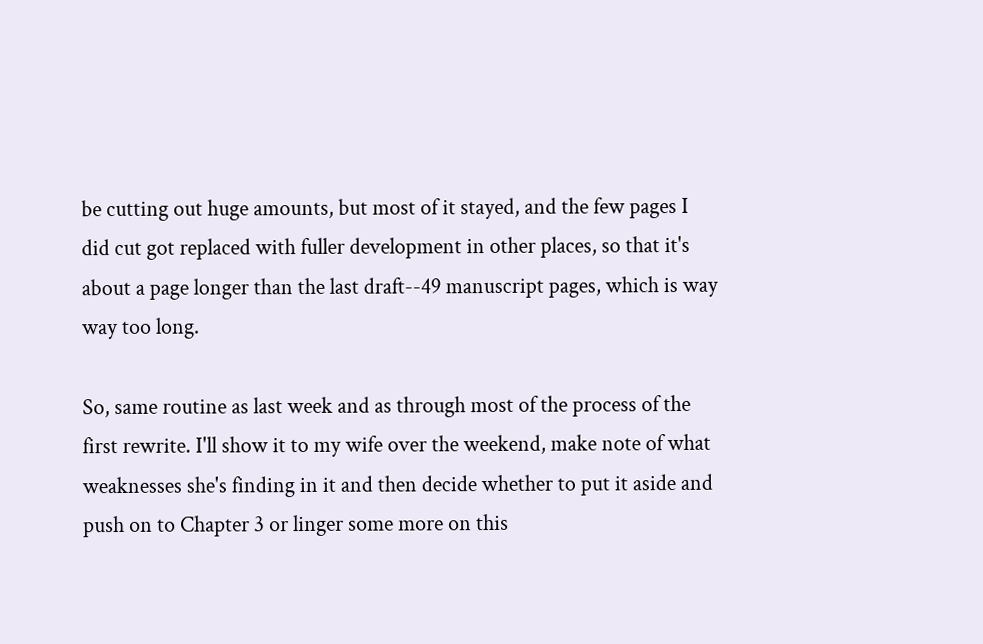be cutting out huge amounts, but most of it stayed, and the few pages I did cut got replaced with fuller development in other places, so that it's about a page longer than the last draft--49 manuscript pages, which is way way too long.

So, same routine as last week and as through most of the process of the first rewrite. I'll show it to my wife over the weekend, make note of what weaknesses she's finding in it and then decide whether to put it aside and push on to Chapter 3 or linger some more on this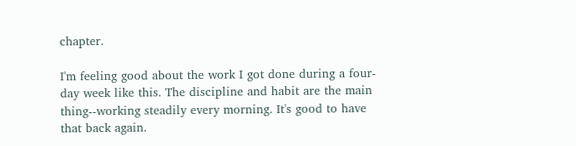chapter.

I'm feeling good about the work I got done during a four-day week like this. The discipline and habit are the main thing--working steadily every morning. It's good to have that back again.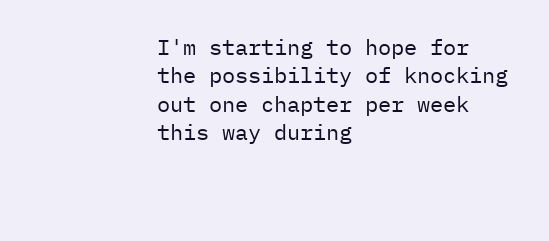I'm starting to hope for the possibility of knocking out one chapter per week this way during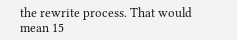the rewrite process. That would mean 15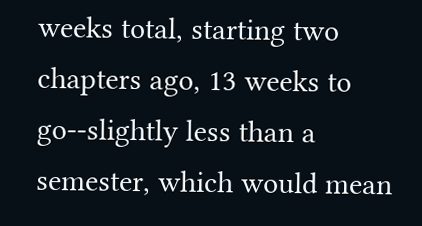weeks total, starting two chapters ago, 13 weeks to go--slightly less than a semester, which would mean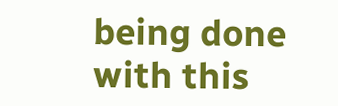being done with this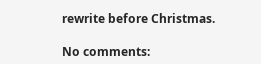rewrite before Christmas.

No comments: